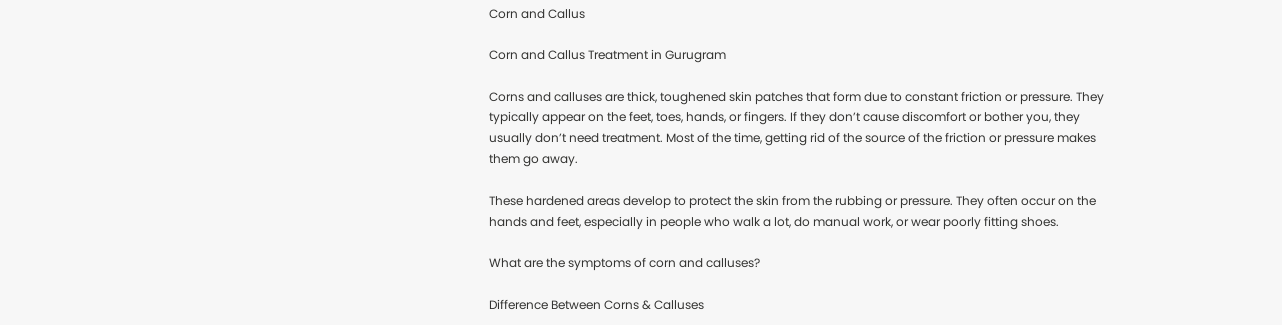Corn and Callus

Corn and Callus Treatment in Gurugram

Corns and calluses are thick, toughened skin patches that form due to constant friction or pressure. They typically appear on the feet, toes, hands, or fingers. If they don’t cause discomfort or bother you, they usually don’t need treatment. Most of the time, getting rid of the source of the friction or pressure makes them go away.

These hardened areas develop to protect the skin from the rubbing or pressure. They often occur on the hands and feet, especially in people who walk a lot, do manual work, or wear poorly fitting shoes.

What are the symptoms of corn and calluses?

Difference Between Corns & Calluses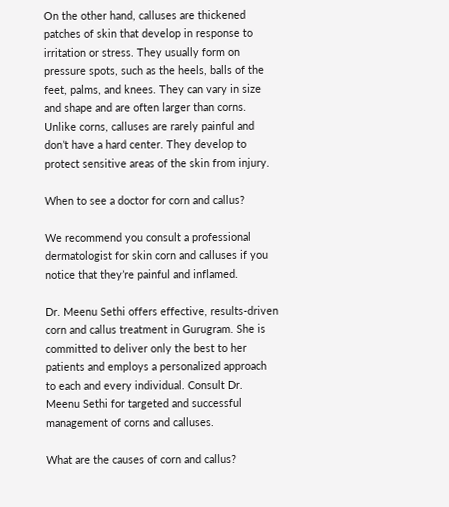On the other hand, calluses are thickened patches of skin that develop in response to irritation or stress. They usually form on pressure spots, such as the heels, balls of the feet, palms, and knees. They can vary in size and shape and are often larger than corns. Unlike corns, calluses are rarely painful and don’t have a hard center. They develop to protect sensitive areas of the skin from injury.

When to see a doctor for corn and callus?

We recommend you consult a professional dermatologist for skin corn and calluses if you notice that they’re painful and inflamed.

Dr. Meenu Sethi offers effective, results-driven corn and callus treatment in Gurugram. She is committed to deliver only the best to her patients and employs a personalized approach to each and every individual. Consult Dr. Meenu Sethi for targeted and successful management of corns and calluses.

What are the causes of corn and callus?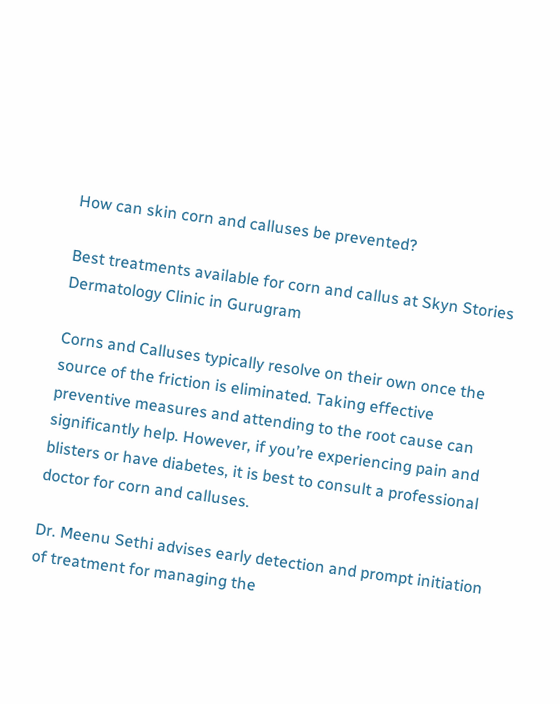How can skin corn and calluses be prevented?

Best treatments available for corn and callus at Skyn Stories Dermatology Clinic in Gurugram

Corns and Calluses typically resolve on their own once the source of the friction is eliminated. Taking effective preventive measures and attending to the root cause can significantly help. However, if you’re experiencing pain and blisters or have diabetes, it is best to consult a professional doctor for corn and calluses.

Dr. Meenu Sethi advises early detection and prompt initiation of treatment for managing the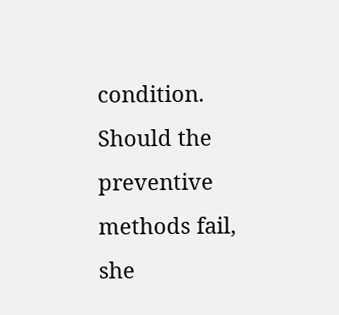condition. Should the preventive methods fail, she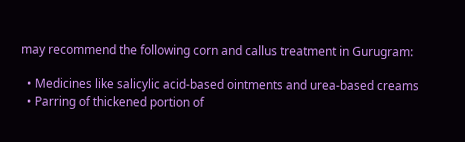may recommend the following corn and callus treatment in Gurugram:

  • Medicines like salicylic acid-based ointments and urea-based creams
  • Parring of thickened portion of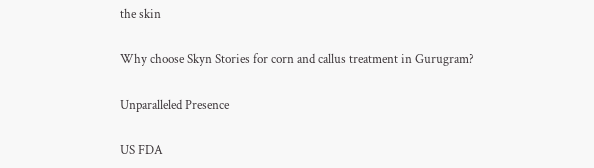the skin

Why choose Skyn Stories for corn and callus treatment in Gurugram?

Unparalleled Presence

US FDA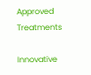Approved Treatments

Innovative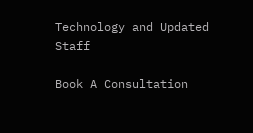Technology and Updated Staff

Book A Consultation